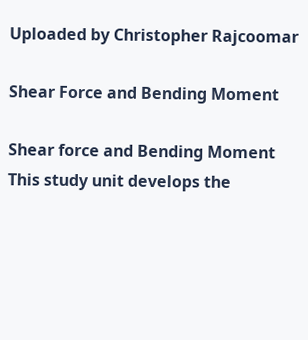Uploaded by Christopher Rajcoomar

Shear Force and Bending Moment

Shear force and Bending Moment
This study unit develops the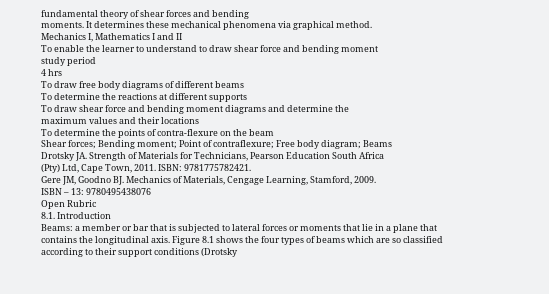fundamental theory of shear forces and bending
moments. It determines these mechanical phenomena via graphical method.
Mechanics I, Mathematics I and II
To enable the learner to understand to draw shear force and bending moment
study period
4 hrs
To draw free body diagrams of different beams
To determine the reactions at different supports
To draw shear force and bending moment diagrams and determine the
maximum values and their locations
To determine the points of contra-flexure on the beam
Shear forces; Bending moment; Point of contraflexure; Free body diagram; Beams
Drotsky JA. Strength of Materials for Technicians, Pearson Education South Africa
(Pty) Ltd, Cape Town, 2011. ISBN: 9781775782421.
Gere JM, Goodno BJ. Mechanics of Materials, Cengage Learning, Stamford, 2009.
ISBN – 13: 9780495438076
Open Rubric
8.1. Introduction
Beams: a member or bar that is subjected to lateral forces or moments that lie in a plane that
contains the longitudinal axis. Figure 8.1 shows the four types of beams which are so classified
according to their support conditions (Drotsky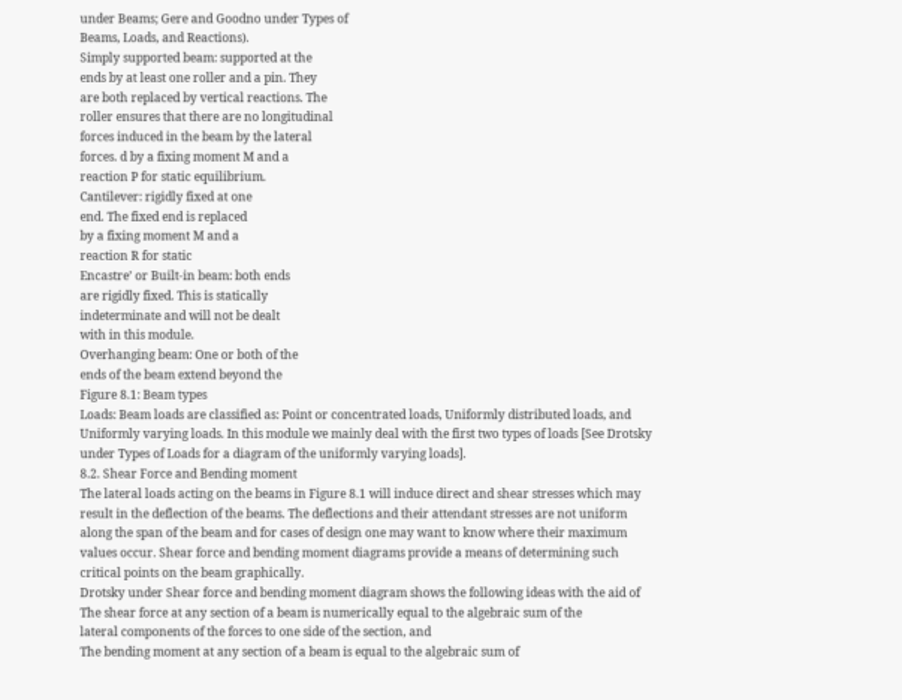under Beams; Gere and Goodno under Types of
Beams, Loads, and Reactions).
Simply supported beam: supported at the
ends by at least one roller and a pin. They
are both replaced by vertical reactions. The
roller ensures that there are no longitudinal
forces induced in the beam by the lateral
forces. d by a fixing moment M and a
reaction P for static equilibrium.
Cantilever: rigidly fixed at one
end. The fixed end is replaced
by a fixing moment M and a
reaction R for static
Encastre’ or Built-in beam: both ends
are rigidly fixed. This is statically
indeterminate and will not be dealt
with in this module.
Overhanging beam: One or both of the
ends of the beam extend beyond the
Figure 8.1: Beam types
Loads: Beam loads are classified as: Point or concentrated loads, Uniformly distributed loads, and
Uniformly varying loads. In this module we mainly deal with the first two types of loads [See Drotsky
under Types of Loads for a diagram of the uniformly varying loads].
8.2. Shear Force and Bending moment
The lateral loads acting on the beams in Figure 8.1 will induce direct and shear stresses which may
result in the deflection of the beams. The deflections and their attendant stresses are not uniform
along the span of the beam and for cases of design one may want to know where their maximum
values occur. Shear force and bending moment diagrams provide a means of determining such
critical points on the beam graphically.
Drotsky under Shear force and bending moment diagram shows the following ideas with the aid of
The shear force at any section of a beam is numerically equal to the algebraic sum of the
lateral components of the forces to one side of the section, and
The bending moment at any section of a beam is equal to the algebraic sum of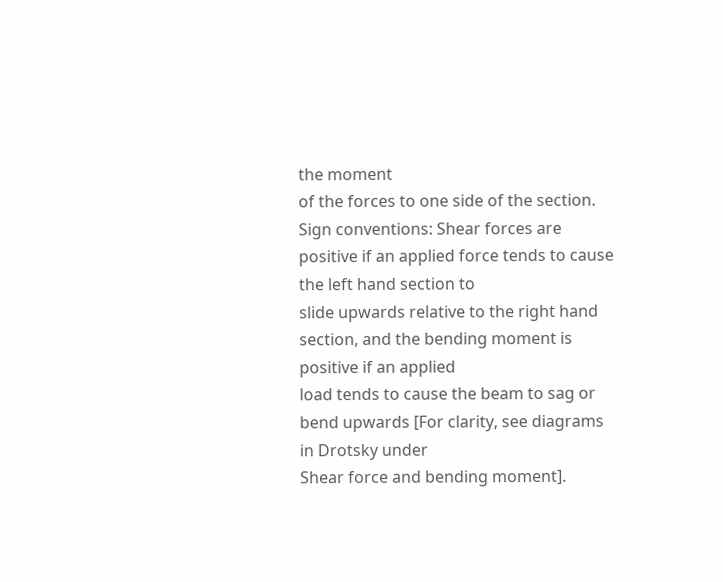the moment
of the forces to one side of the section.
Sign conventions: Shear forces are positive if an applied force tends to cause the left hand section to
slide upwards relative to the right hand section, and the bending moment is positive if an applied
load tends to cause the beam to sag or bend upwards [For clarity, see diagrams in Drotsky under
Shear force and bending moment].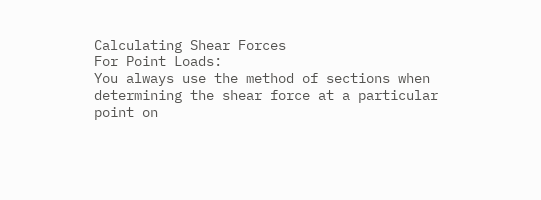Calculating Shear Forces
For Point Loads:
You always use the method of sections when determining the shear force at a particular point on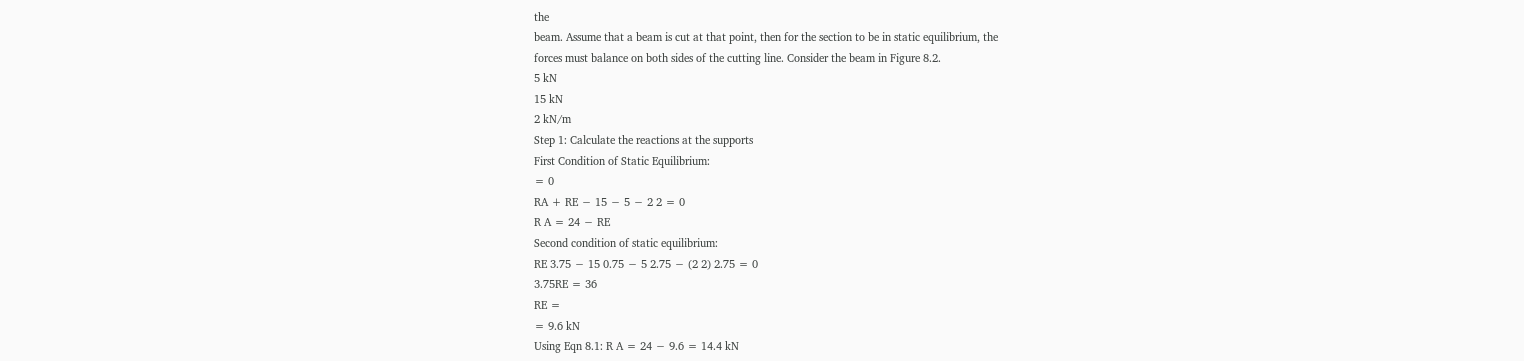the
beam. Assume that a beam is cut at that point, then for the section to be in static equilibrium, the
forces must balance on both sides of the cutting line. Consider the beam in Figure 8.2.
5 kN
15 kN
2 kN/m
Step 1: Calculate the reactions at the supports
First Condition of Static Equilibrium:
= 0
RA + RE − 15 − 5 − 2 2 = 0
R A = 24 − RE
Second condition of static equilibrium:
RE 3.75 − 15 0.75 − 5 2.75 − (2 2) 2.75 = 0
3.75RE = 36
RE =
= 9.6 kN
Using Eqn 8.1: R A = 24 − 9.6 = 14.4 kN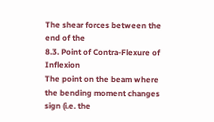The shear forces between the end of the
8.3. Point of Contra-Flexure of Inflexion
The point on the beam where the bending moment changes sign (i.e. the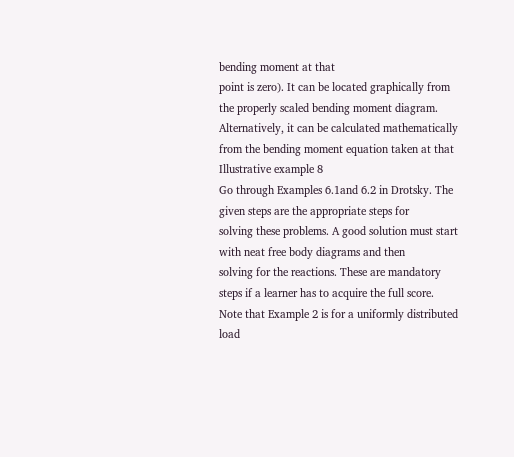bending moment at that
point is zero). It can be located graphically from the properly scaled bending moment diagram.
Alternatively, it can be calculated mathematically from the bending moment equation taken at that
Illustrative example 8
Go through Examples 6.1and 6.2 in Drotsky. The given steps are the appropriate steps for
solving these problems. A good solution must start with neat free body diagrams and then
solving for the reactions. These are mandatory steps if a learner has to acquire the full score.
Note that Example 2 is for a uniformly distributed load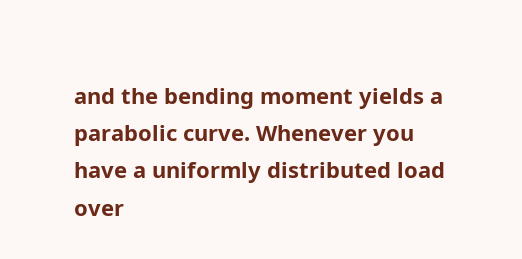and the bending moment yields a
parabolic curve. Whenever you have a uniformly distributed load over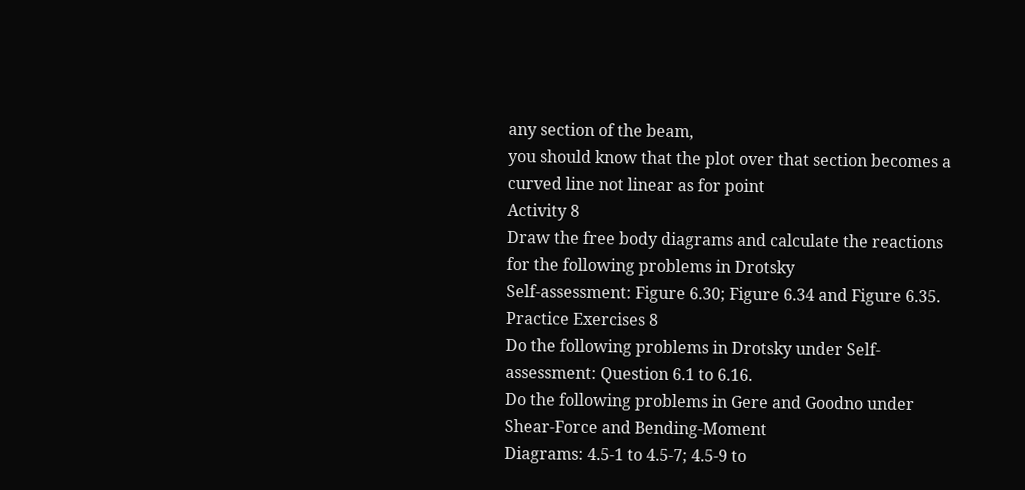any section of the beam,
you should know that the plot over that section becomes a curved line not linear as for point
Activity 8
Draw the free body diagrams and calculate the reactions for the following problems in Drotsky
Self-assessment: Figure 6.30; Figure 6.34 and Figure 6.35.
Practice Exercises 8
Do the following problems in Drotsky under Self-assessment: Question 6.1 to 6.16.
Do the following problems in Gere and Goodno under Shear-Force and Bending-Moment
Diagrams: 4.5-1 to 4.5-7; 4.5-9 to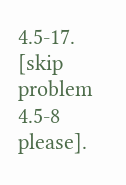4.5-17. [skip problem 4.5-8 please].